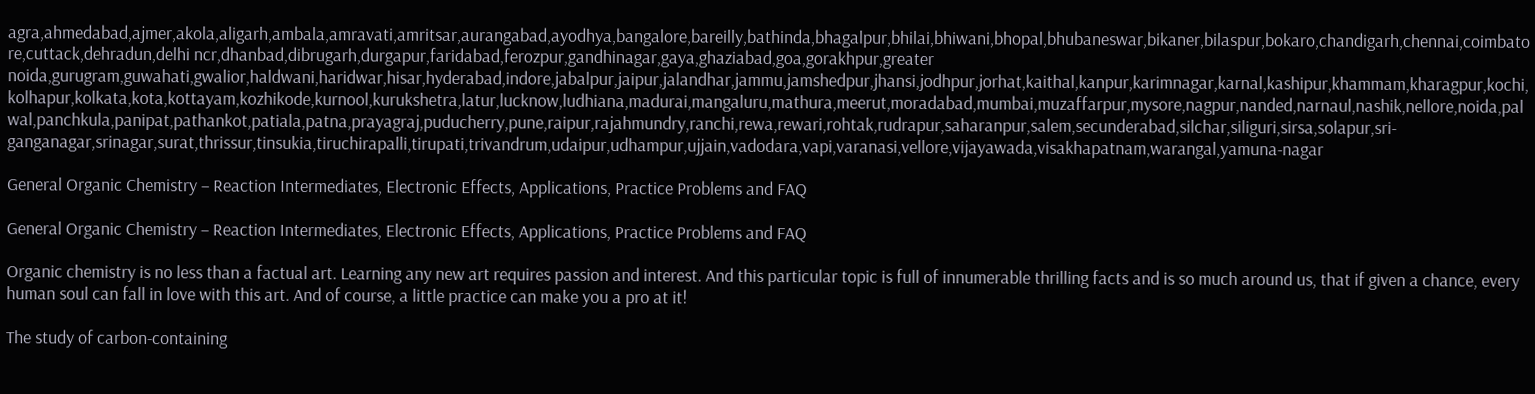agra,ahmedabad,ajmer,akola,aligarh,ambala,amravati,amritsar,aurangabad,ayodhya,bangalore,bareilly,bathinda,bhagalpur,bhilai,bhiwani,bhopal,bhubaneswar,bikaner,bilaspur,bokaro,chandigarh,chennai,coimbatore,cuttack,dehradun,delhi ncr,dhanbad,dibrugarh,durgapur,faridabad,ferozpur,gandhinagar,gaya,ghaziabad,goa,gorakhpur,greater noida,gurugram,guwahati,gwalior,haldwani,haridwar,hisar,hyderabad,indore,jabalpur,jaipur,jalandhar,jammu,jamshedpur,jhansi,jodhpur,jorhat,kaithal,kanpur,karimnagar,karnal,kashipur,khammam,kharagpur,kochi,kolhapur,kolkata,kota,kottayam,kozhikode,kurnool,kurukshetra,latur,lucknow,ludhiana,madurai,mangaluru,mathura,meerut,moradabad,mumbai,muzaffarpur,mysore,nagpur,nanded,narnaul,nashik,nellore,noida,palwal,panchkula,panipat,pathankot,patiala,patna,prayagraj,puducherry,pune,raipur,rajahmundry,ranchi,rewa,rewari,rohtak,rudrapur,saharanpur,salem,secunderabad,silchar,siliguri,sirsa,solapur,sri-ganganagar,srinagar,surat,thrissur,tinsukia,tiruchirapalli,tirupati,trivandrum,udaipur,udhampur,ujjain,vadodara,vapi,varanasi,vellore,vijayawada,visakhapatnam,warangal,yamuna-nagar

General Organic Chemistry – Reaction Intermediates, Electronic Effects, Applications, Practice Problems and FAQ

General Organic Chemistry – Reaction Intermediates, Electronic Effects, Applications, Practice Problems and FAQ

Organic chemistry is no less than a factual art. Learning any new art requires passion and interest. And this particular topic is full of innumerable thrilling facts and is so much around us, that if given a chance, every human soul can fall in love with this art. And of course, a little practice can make you a pro at it!

The study of carbon-containing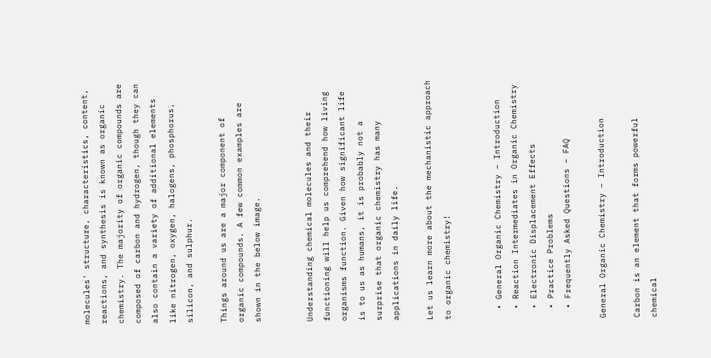molecules' structure, characteristics, content, reactions, and synthesis is known as organic chemistry. The majority of organic compounds are composed of carbon and hydrogen, though they can also contain a variety of additional elements like nitrogen, oxygen, halogens, phosphorus, silicon, and sulphur.

Things around us are a major component of organic compounds. A few common examples are shown in the below image.


Understanding chemical molecules and their functioning will help us comprehend how living organisms function. Given how significant life is to us as humans, it is probably not a surprise that organic chemistry has many applications in daily life.

Let us learn more about the mechanistic approach to organic chemistry!


  • General Organic Chemistry – Introduction
  • Reaction Intermediates in Organic Chemistry
  • Electronic Displacement Effects
  • Practice Problems
  • Frequently Asked Questions – FAQ

General Organic Chemistry – Introduction

Carbon is an element that forms powerful chemical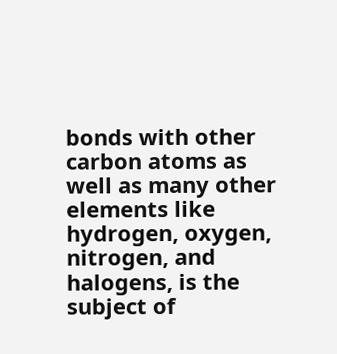bonds with other carbon atoms as well as many other elements like hydrogen, oxygen, nitrogen, and halogens, is the subject of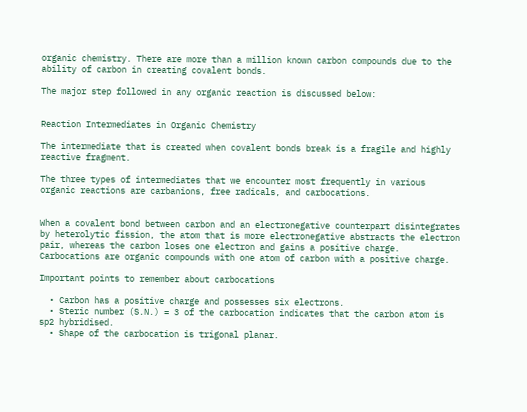organic chemistry. There are more than a million known carbon compounds due to the ability of carbon in creating covalent bonds.

The major step followed in any organic reaction is discussed below:


Reaction Intermediates in Organic Chemistry

The intermediate that is created when covalent bonds break is a fragile and highly reactive fragment.

The three types of intermediates that we encounter most frequently in various organic reactions are carbanions, free radicals, and carbocations.


When a covalent bond between carbon and an electronegative counterpart disintegrates by heterolytic fission, the atom that is more electronegative abstracts the electron pair, whereas the carbon loses one electron and gains a positive charge. Carbocations are organic compounds with one atom of carbon with a positive charge.

Important points to remember about carbocations

  • Carbon has a positive charge and possesses six electrons.
  • Steric number (S.N.) = 3 of the carbocation indicates that the carbon atom is sp2 hybridised.
  • Shape of the carbocation is trigonal planar.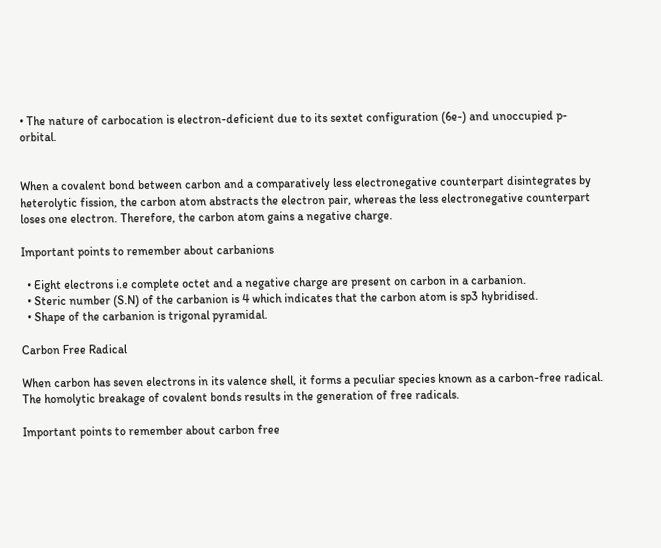• The nature of carbocation is electron-deficient due to its sextet configuration (6e-) and unoccupied p-orbital.


When a covalent bond between carbon and a comparatively less electronegative counterpart disintegrates by heterolytic fission, the carbon atom abstracts the electron pair, whereas the less electronegative counterpart loses one electron. Therefore, the carbon atom gains a negative charge.

Important points to remember about carbanions

  • Eight electrons i.e complete octet and a negative charge are present on carbon in a carbanion.
  • Steric number (S.N) of the carbanion is 4 which indicates that the carbon atom is sp3 hybridised.
  • Shape of the carbanion is trigonal pyramidal.

Carbon Free Radical

When carbon has seven electrons in its valence shell, it forms a peculiar species known as a carbon-free radical. The homolytic breakage of covalent bonds results in the generation of free radicals.

Important points to remember about carbon free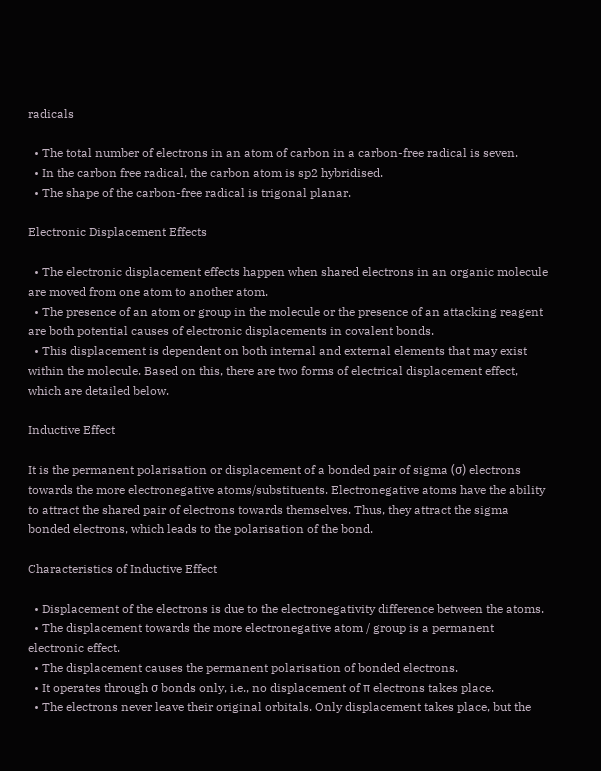radicals

  • The total number of electrons in an atom of carbon in a carbon-free radical is seven.
  • In the carbon free radical, the carbon atom is sp2 hybridised.
  • The shape of the carbon-free radical is trigonal planar.

Electronic Displacement Effects

  • The electronic displacement effects happen when shared electrons in an organic molecule are moved from one atom to another atom.
  • The presence of an atom or group in the molecule or the presence of an attacking reagent are both potential causes of electronic displacements in covalent bonds.
  • This displacement is dependent on both internal and external elements that may exist within the molecule. Based on this, there are two forms of electrical displacement effect, which are detailed below.

Inductive Effect

It is the permanent polarisation or displacement of a bonded pair of sigma (σ) electrons towards the more electronegative atoms/substituents. Electronegative atoms have the ability to attract the shared pair of electrons towards themselves. Thus, they attract the sigma bonded electrons, which leads to the polarisation of the bond.

Characteristics of Inductive Effect

  • Displacement of the electrons is due to the electronegativity difference between the atoms.
  • The displacement towards the more electronegative atom / group is a permanent electronic effect.
  • The displacement causes the permanent polarisation of bonded electrons.
  • It operates through σ bonds only, i.e., no displacement of π electrons takes place.
  • The electrons never leave their original orbitals. Only displacement takes place, but the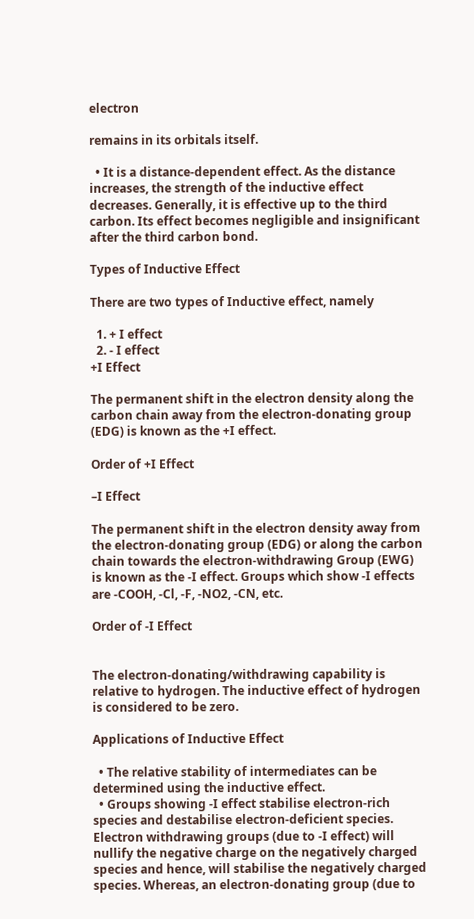electron

remains in its orbitals itself.

  • It is a distance-dependent effect. As the distance increases, the strength of the inductive effect decreases. Generally, it is effective up to the third carbon. Its effect becomes negligible and insignificant after the third carbon bond.

Types of Inductive Effect

There are two types of Inductive effect, namely

  1. + I effect
  2. - I effect
+I Effect

The permanent shift in the electron density along the carbon chain away from the electron-donating group (EDG) is known as the +I effect.

Order of +I Effect

–I Effect

The permanent shift in the electron density away from the electron-donating group (EDG) or along the carbon chain towards the electron-withdrawing Group (EWG) is known as the -I effect. Groups which show -I effects are -COOH, -Cl, -F, -NO2, -CN, etc.

Order of -I Effect


The electron-donating/withdrawing capability is relative to hydrogen. The inductive effect of hydrogen is considered to be zero.

Applications of Inductive Effect

  • The relative stability of intermediates can be determined using the inductive effect.
  • Groups showing -I effect stabilise electron-rich species and destabilise electron-deficient species. Electron withdrawing groups (due to -I effect) will nullify the negative charge on the negatively charged species and hence, will stabilise the negatively charged species. Whereas, an electron-donating group (due to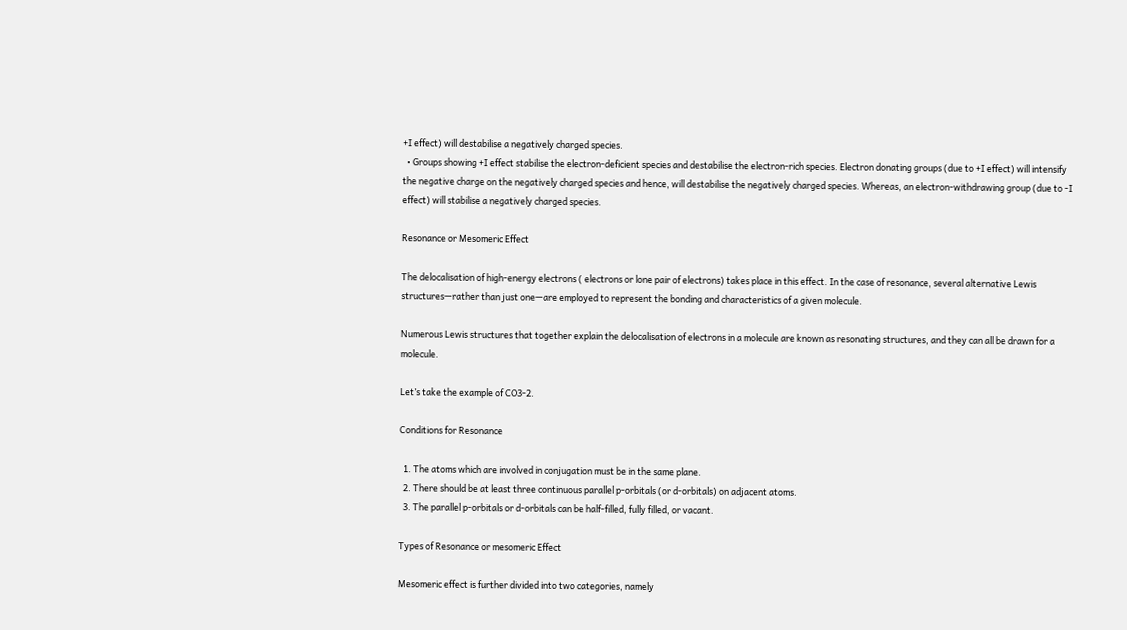+I effect) will destabilise a negatively charged species.
  • Groups showing +I effect stabilise the electron-deficient species and destabilise the electron-rich species. Electron donating groups (due to +I effect) will intensify the negative charge on the negatively charged species and hence, will destabilise the negatively charged species. Whereas, an electron-withdrawing group (due to -I effect) will stabilise a negatively charged species.

Resonance or Mesomeric Effect

The delocalisation of high-energy electrons ( electrons or lone pair of electrons) takes place in this effect. In the case of resonance, several alternative Lewis structures—rather than just one—are employed to represent the bonding and characteristics of a given molecule.

Numerous Lewis structures that together explain the delocalisation of electrons in a molecule are known as resonating structures, and they can all be drawn for a molecule.

Let’s take the example of CO3-2.

Conditions for Resonance

  1. The atoms which are involved in conjugation must be in the same plane.
  2. There should be at least three continuous parallel p-orbitals (or d-orbitals) on adjacent atoms.
  3. The parallel p-orbitals or d-orbitals can be half-filled, fully filled, or vacant.

Types of Resonance or mesomeric Effect

Mesomeric effect is further divided into two categories, namely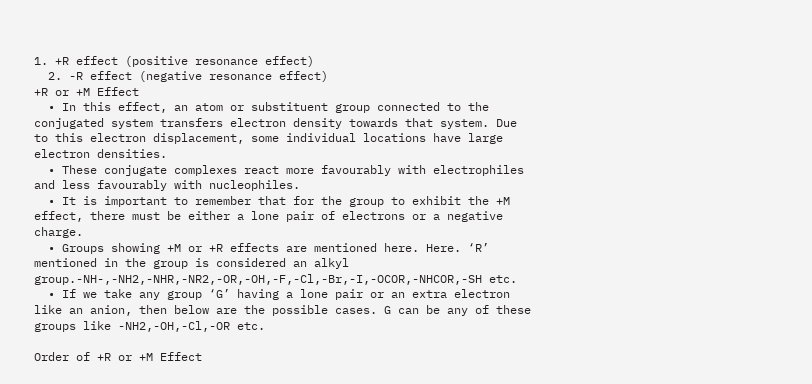1. +R effect (positive resonance effect)
  2. -R effect (negative resonance effect)
+R or +M Effect
  • In this effect, an atom or substituent group connected to the conjugated system transfers electron density towards that system. Due to this electron displacement, some individual locations have large electron densities.
  • These conjugate complexes react more favourably with electrophiles and less favourably with nucleophiles.
  • It is important to remember that for the group to exhibit the +M effect, there must be either a lone pair of electrons or a negative charge.
  • Groups showing +M or +R effects are mentioned here. Here. ‘R’ mentioned in the group is considered an alkyl group.-NH-,-NH2,-NHR,-NR2,-OR,-OH,-F,-Cl,-Br,-I,-OCOR,-NHCOR,-SH etc.
  • If we take any group ‘G’ having a lone pair or an extra electron like an anion, then below are the possible cases. G can be any of these groups like -NH2,-OH,-Cl,-OR etc.

Order of +R or +M Effect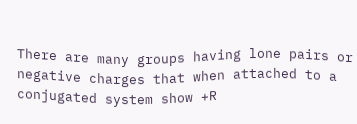There are many groups having lone pairs or negative charges that when attached to a conjugated system show +R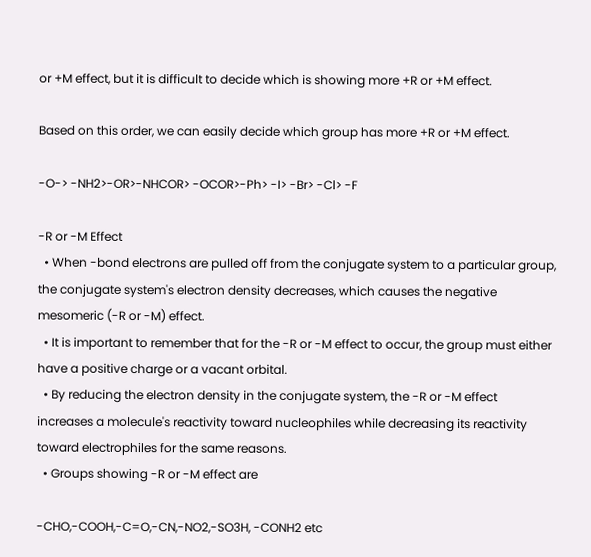or +M effect, but it is difficult to decide which is showing more +R or +M effect.

Based on this order, we can easily decide which group has more +R or +M effect.

-O-> -NH2>-OR>-NHCOR> -OCOR>-Ph> -I> -Br> -Cl> -F

-R or -M Effect
  • When -bond electrons are pulled off from the conjugate system to a particular group, the conjugate system's electron density decreases, which causes the negative mesomeric (-R or -M) effect.
  • It is important to remember that for the -R or -M effect to occur, the group must either have a positive charge or a vacant orbital.
  • By reducing the electron density in the conjugate system, the -R or -M effect increases a molecule's reactivity toward nucleophiles while decreasing its reactivity toward electrophiles for the same reasons.
  • Groups showing -R or -M effect are

-CHO,-COOH,-C=O,-CN,-NO2,-SO3H, -CONH2 etc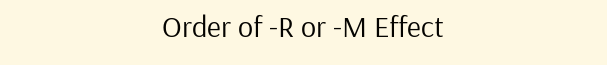Order of -R or -M Effect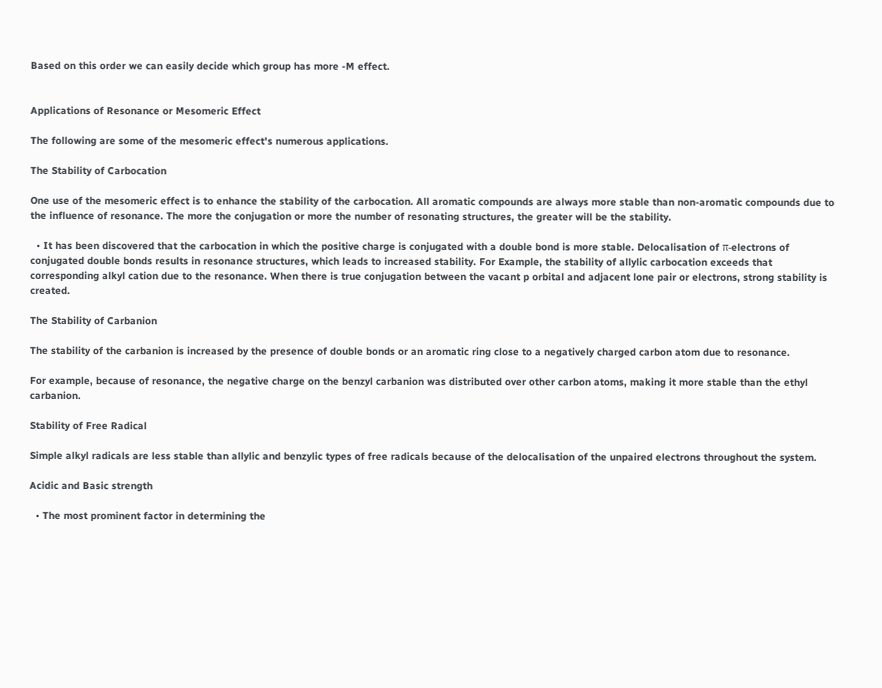Based on this order we can easily decide which group has more -M effect.


Applications of Resonance or Mesomeric Effect

The following are some of the mesomeric effect's numerous applications.

The Stability of Carbocation

One use of the mesomeric effect is to enhance the stability of the carbocation. All aromatic compounds are always more stable than non-aromatic compounds due to the influence of resonance. The more the conjugation or more the number of resonating structures, the greater will be the stability.

  • It has been discovered that the carbocation in which the positive charge is conjugated with a double bond is more stable. Delocalisation of π-electrons of conjugated double bonds results in resonance structures, which leads to increased stability. For Example, the stability of allylic carbocation exceeds that corresponding alkyl cation due to the resonance. When there is true conjugation between the vacant p orbital and adjacent lone pair or electrons, strong stability is created.

The Stability of Carbanion

The stability of the carbanion is increased by the presence of double bonds or an aromatic ring close to a negatively charged carbon atom due to resonance.

For example, because of resonance, the negative charge on the benzyl carbanion was distributed over other carbon atoms, making it more stable than the ethyl carbanion.

Stability of Free Radical

Simple alkyl radicals are less stable than allylic and benzylic types of free radicals because of the delocalisation of the unpaired electrons throughout the system.

Acidic and Basic strength

  • The most prominent factor in determining the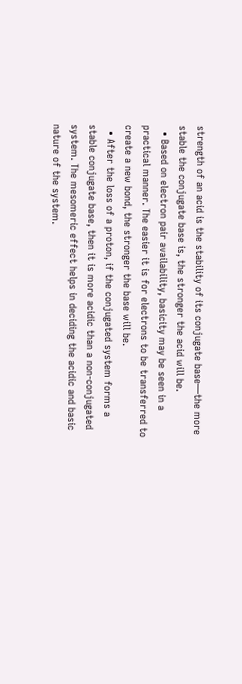strength of an acid is the stability of its conjugate base—the more stable the conjugate base is, the stronger the acid will be.
  • Based on electron pair availability, basicity may be seen in a practical manner. The easier it is for electrons to be transferred to create a new bond, the stronger the base will be.
  • After the loss of a proton, if the conjugated system forms a stable conjugate base, then it is more acidic than a non-conjugated system. The mesomeric effect helps in deciding the acidic and basic nature of the system.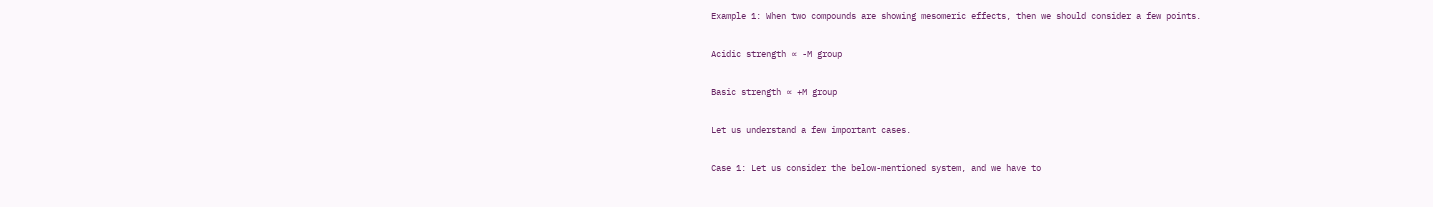Example 1: When two compounds are showing mesomeric effects, then we should consider a few points.

Acidic strength ∝ -M group

Basic strength ∝ +M group

Let us understand a few important cases.

Case 1: Let us consider the below-mentioned system, and we have to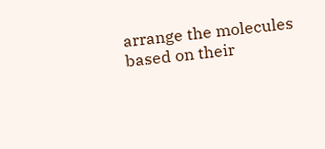arrange the molecules based on their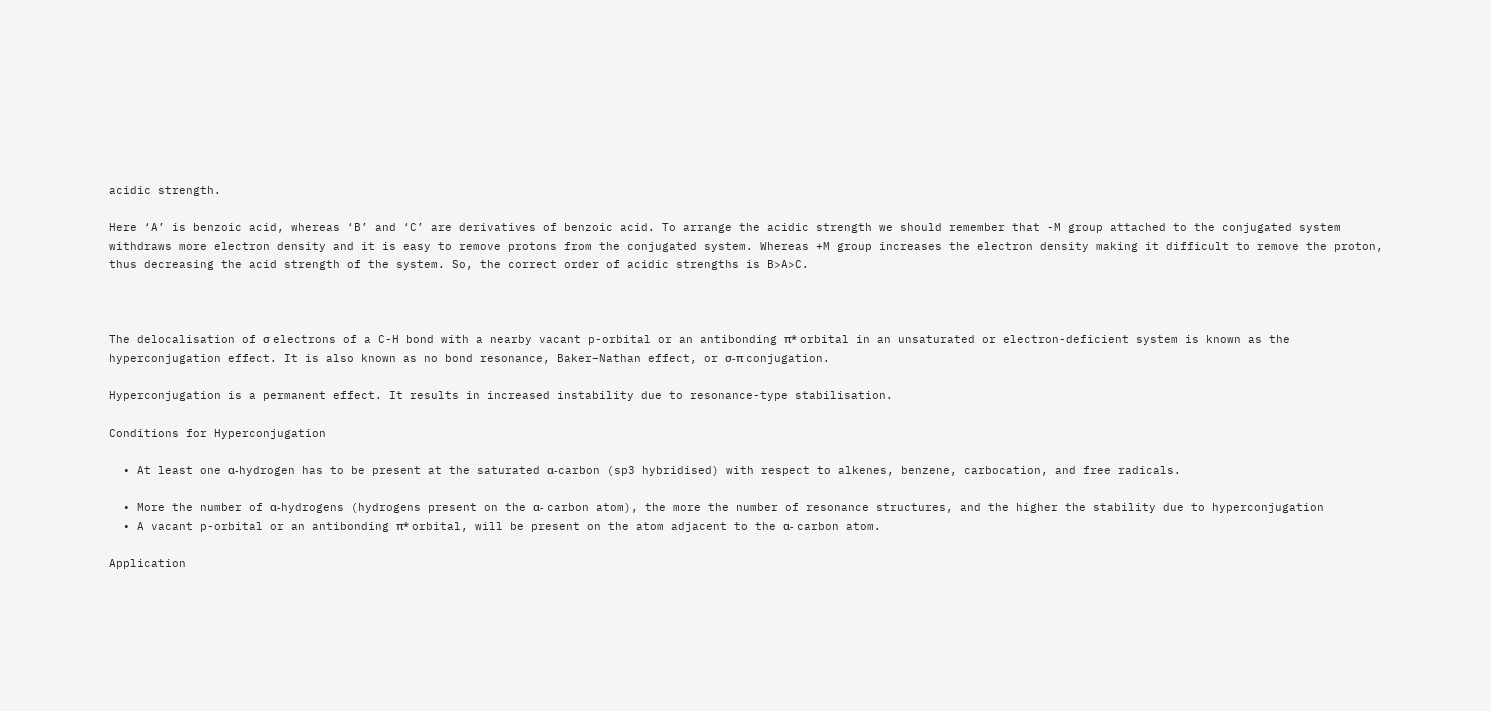acidic strength.

Here ‘A’ is benzoic acid, whereas ‘B’ and ‘C’ are derivatives of benzoic acid. To arrange the acidic strength we should remember that -M group attached to the conjugated system withdraws more electron density and it is easy to remove protons from the conjugated system. Whereas +M group increases the electron density making it difficult to remove the proton, thus decreasing the acid strength of the system. So, the correct order of acidic strengths is B>A>C.



The delocalisation of σ electrons of a C-H bond with a nearby vacant p-orbital or an antibonding π* orbital in an unsaturated or electron-deficient system is known as the hyperconjugation effect. It is also known as no bond resonance, Baker–Nathan effect, or σ-π conjugation.

Hyperconjugation is a permanent effect. It results in increased instability due to resonance-type stabilisation.

Conditions for Hyperconjugation

  • At least one α-hydrogen has to be present at the saturated α-carbon (sp3 hybridised) with respect to alkenes, benzene, carbocation, and free radicals.

  • More the number of α-hydrogens (hydrogens present on the α- carbon atom), the more the number of resonance structures, and the higher the stability due to hyperconjugation
  • A vacant p-orbital or an antibonding π* orbital, will be present on the atom adjacent to the α- carbon atom.

Application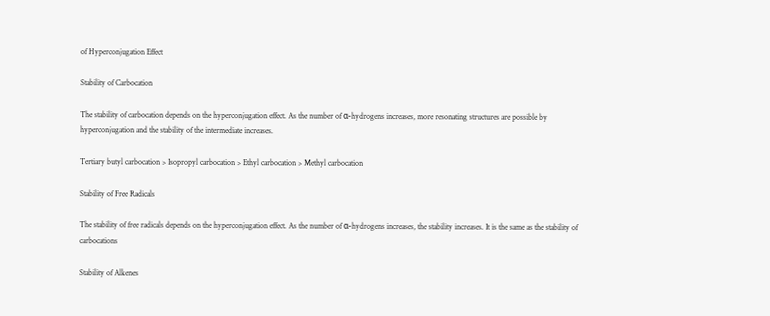of Hyperconjugation Effect

Stability of Carbocation

The stability of carbocation depends on the hyperconjugation effect. As the number of α-hydrogens increases, more resonating structures are possible by hyperconjugation and the stability of the intermediate increases.

Tertiary butyl carbocation > Isopropyl carbocation > Ethyl carbocation > Methyl carbocation

Stability of Free Radicals

The stability of free radicals depends on the hyperconjugation effect. As the number of α-hydrogens increases, the stability increases. It is the same as the stability of carbocations

Stability of Alkenes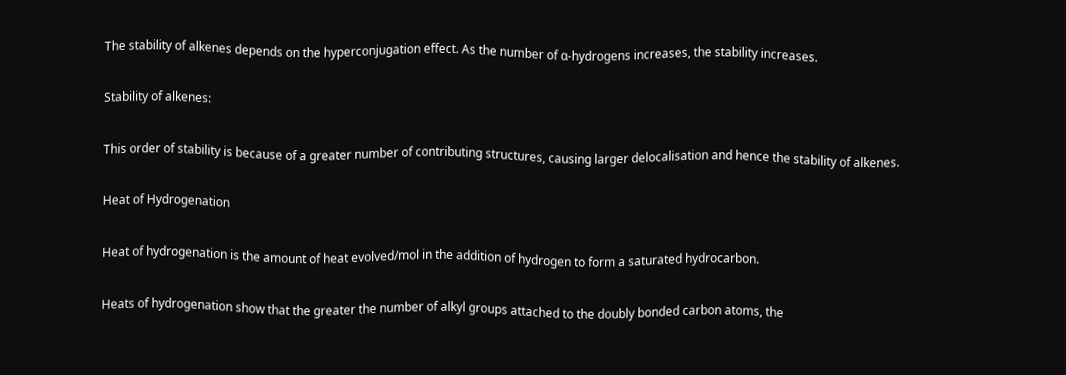The stability of alkenes depends on the hyperconjugation effect. As the number of α-hydrogens increases, the stability increases.

Stability of alkenes:

This order of stability is because of a greater number of contributing structures, causing larger delocalisation and hence the stability of alkenes.

Heat of Hydrogenation

Heat of hydrogenation is the amount of heat evolved/mol in the addition of hydrogen to form a saturated hydrocarbon.

Heats of hydrogenation show that the greater the number of alkyl groups attached to the doubly bonded carbon atoms, the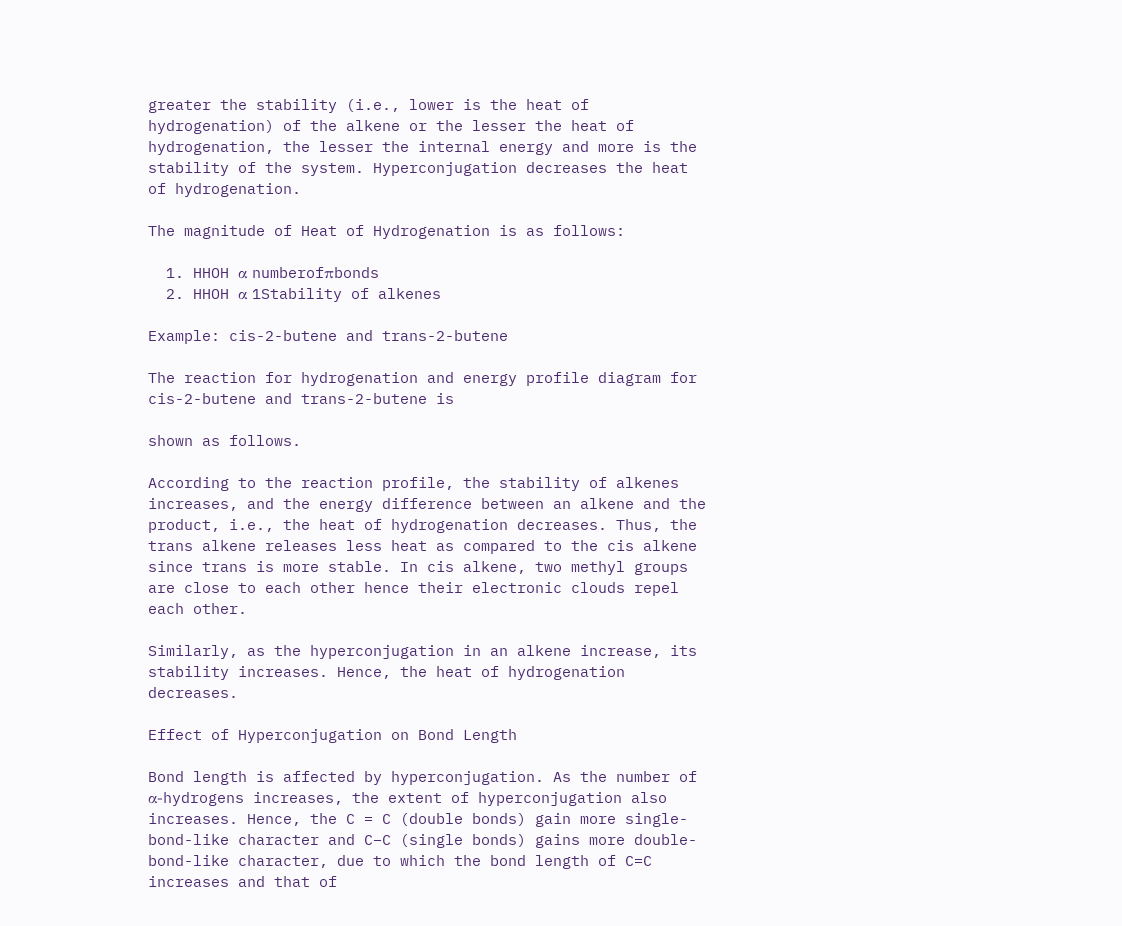greater the stability (i.e., lower is the heat of hydrogenation) of the alkene or the lesser the heat of hydrogenation, the lesser the internal energy and more is the stability of the system. Hyperconjugation decreases the heat of hydrogenation.

The magnitude of Heat of Hydrogenation is as follows:

  1. HHOH α numberofπbonds
  2. HHOH α 1Stability of alkenes

Example: cis-2-butene and trans-2-butene

The reaction for hydrogenation and energy profile diagram for cis-2-butene and trans-2-butene is

shown as follows.

According to the reaction profile, the stability of alkenes increases, and the energy difference between an alkene and the product, i.e., the heat of hydrogenation decreases. Thus, the trans alkene releases less heat as compared to the cis alkene since trans is more stable. In cis alkene, two methyl groups are close to each other hence their electronic clouds repel each other.

Similarly, as the hyperconjugation in an alkene increase, its stability increases. Hence, the heat of hydrogenation decreases.

Effect of Hyperconjugation on Bond Length

Bond length is affected by hyperconjugation. As the number of α-hydrogens increases, the extent of hyperconjugation also increases. Hence, the C = C (double bonds) gain more single-bond-like character and C−C (single bonds) gains more double-bond-like character, due to which the bond length of C=C increases and that of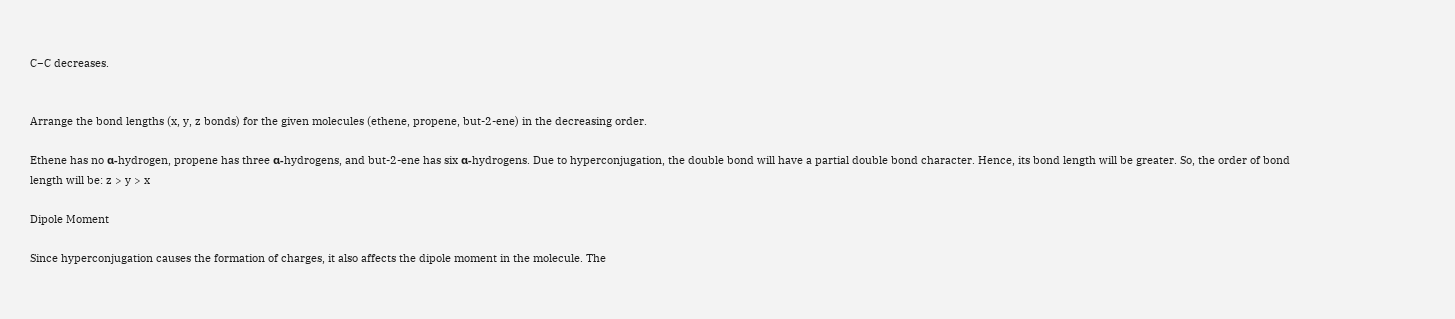C−C decreases.


Arrange the bond lengths (x, y, z bonds) for the given molecules (ethene, propene, but-2-ene) in the decreasing order.

Ethene has no α-hydrogen, propene has three α-hydrogens, and but-2-ene has six α-hydrogens. Due to hyperconjugation, the double bond will have a partial double bond character. Hence, its bond length will be greater. So, the order of bond length will be: z > y > x

Dipole Moment

Since hyperconjugation causes the formation of charges, it also affects the dipole moment in the molecule. The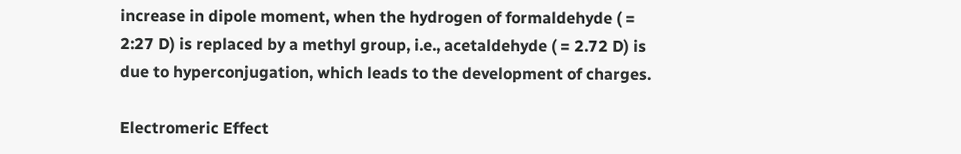increase in dipole moment, when the hydrogen of formaldehyde ( = 2:27 D) is replaced by a methyl group, i.e., acetaldehyde ( = 2.72 D) is due to hyperconjugation, which leads to the development of charges.

Electromeric Effect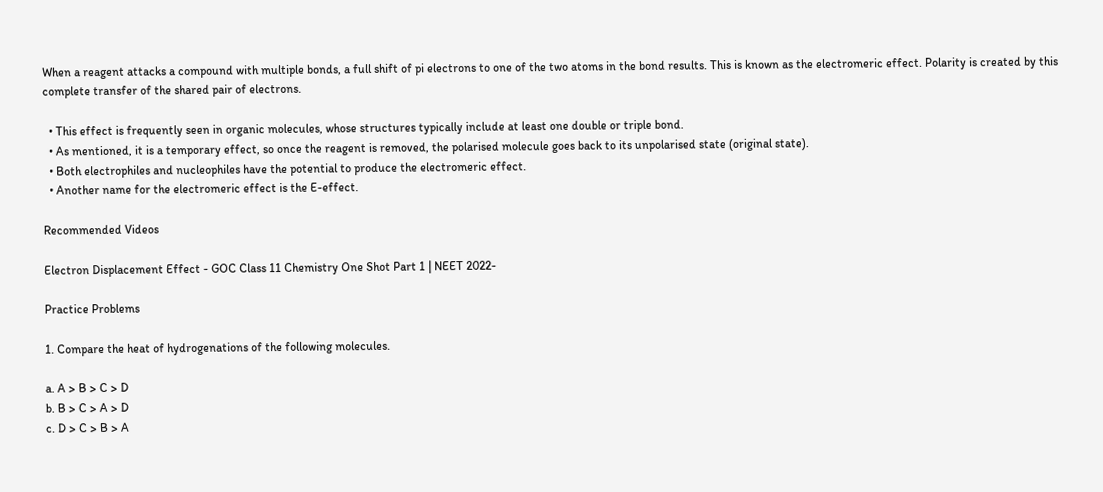When a reagent attacks a compound with multiple bonds, a full shift of pi electrons to one of the two atoms in the bond results. This is known as the electromeric effect. Polarity is created by this complete transfer of the shared pair of electrons.

  • This effect is frequently seen in organic molecules, whose structures typically include at least one double or triple bond.
  • As mentioned, it is a temporary effect, so once the reagent is removed, the polarised molecule goes back to its unpolarised state (original state).
  • Both electrophiles and nucleophiles have the potential to produce the electromeric effect.
  • Another name for the electromeric effect is the E-effect.

Recommended Videos

Electron Displacement Effect - GOC Class 11 Chemistry One Shot Part 1 | NEET 2022-

Practice Problems

1. Compare the heat of hydrogenations of the following molecules.

a. A > B > C > D
b. B > C > A > D
c. D > C > B > A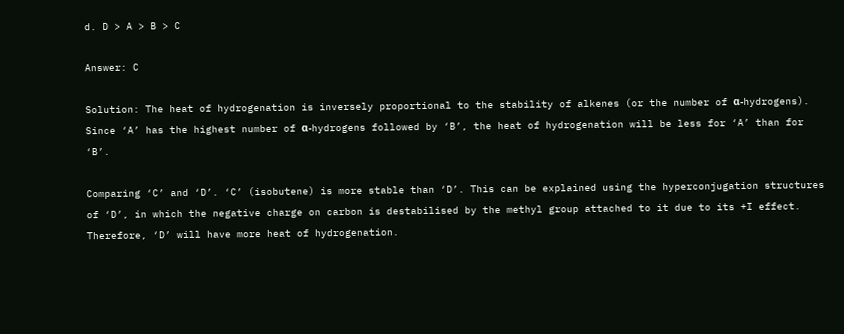d. D > A > B > C

Answer: C

Solution: The heat of hydrogenation is inversely proportional to the stability of alkenes (or the number of α-hydrogens). Since ‘A’ has the highest number of α-hydrogens followed by ‘B’, the heat of hydrogenation will be less for ‘A’ than for ‘B’.

Comparing ‘C’ and ‘D’. ‘C’ (isobutene) is more stable than ‘D’. This can be explained using the hyperconjugation structures of ‘D’, in which the negative charge on carbon is destabilised by the methyl group attached to it due to its +I effect. Therefore, ‘D’ will have more heat of hydrogenation.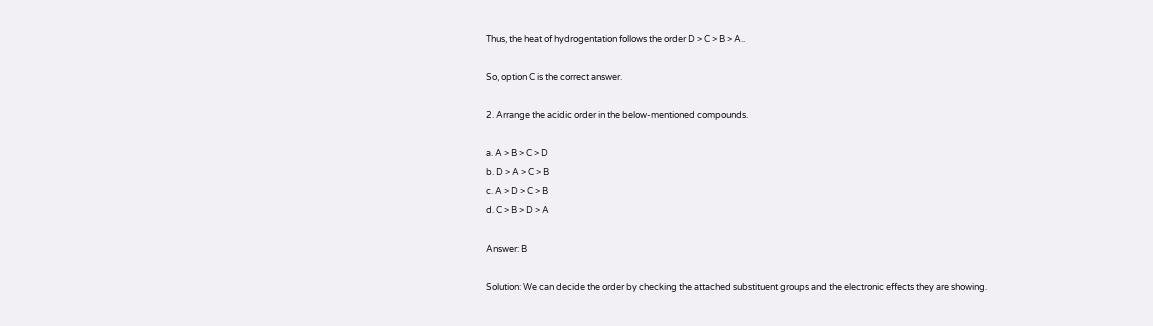Thus, the heat of hydrogentation follows the order D > C > B > A..

So, option C is the correct answer.

2. Arrange the acidic order in the below-mentioned compounds.

a. A > B > C > D
b. D > A > C > B
c. A > D > C > B
d. C > B > D > A

Answer: B

Solution: We can decide the order by checking the attached substituent groups and the electronic effects they are showing.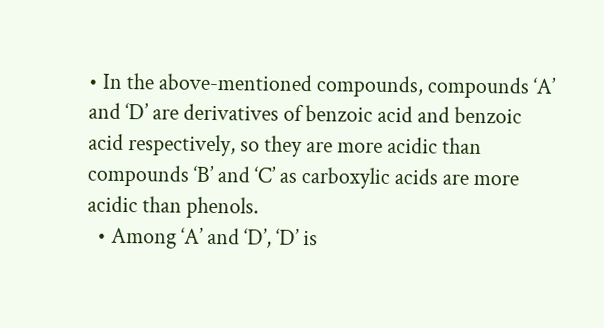• In the above-mentioned compounds, compounds ‘A’ and ‘D’ are derivatives of benzoic acid and benzoic acid respectively, so they are more acidic than compounds ‘B’ and ‘C’ as carboxylic acids are more acidic than phenols.
  • Among ‘A’ and ‘D’, ‘D’ is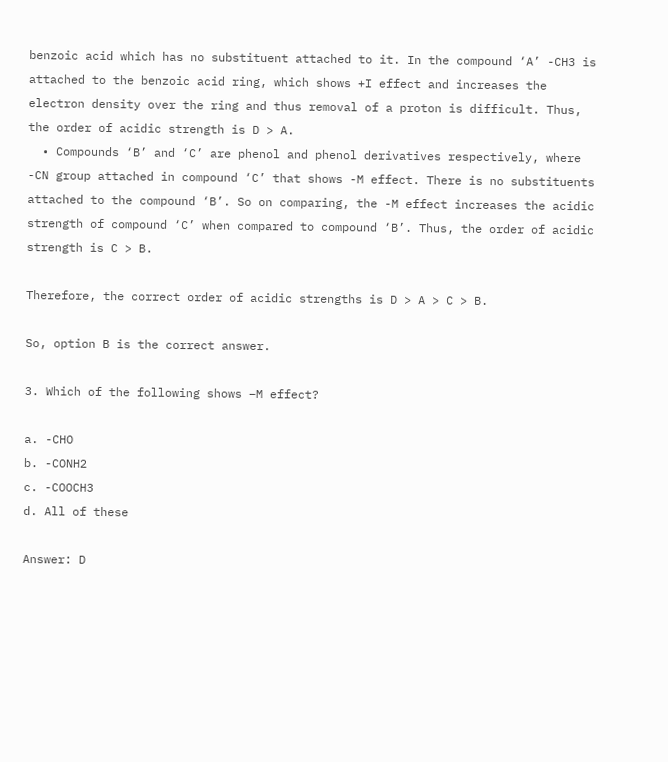benzoic acid which has no substituent attached to it. In the compound ‘A’ -CH3 is attached to the benzoic acid ring, which shows +I effect and increases the electron density over the ring and thus removal of a proton is difficult. Thus, the order of acidic strength is D > A.
  • Compounds ‘B’ and ‘C’ are phenol and phenol derivatives respectively, where -CN group attached in compound ‘C’ that shows -M effect. There is no substituents attached to the compound ‘B’. So on comparing, the -M effect increases the acidic strength of compound ‘C’ when compared to compound ‘B’. Thus, the order of acidic strength is C > B.

Therefore, the correct order of acidic strengths is D > A > C > B.

So, option B is the correct answer.

3. Which of the following shows −M effect?

a. -CHO
b. -CONH2
c. -COOCH3
d. All of these

Answer: D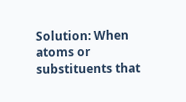Solution: When atoms or substituents that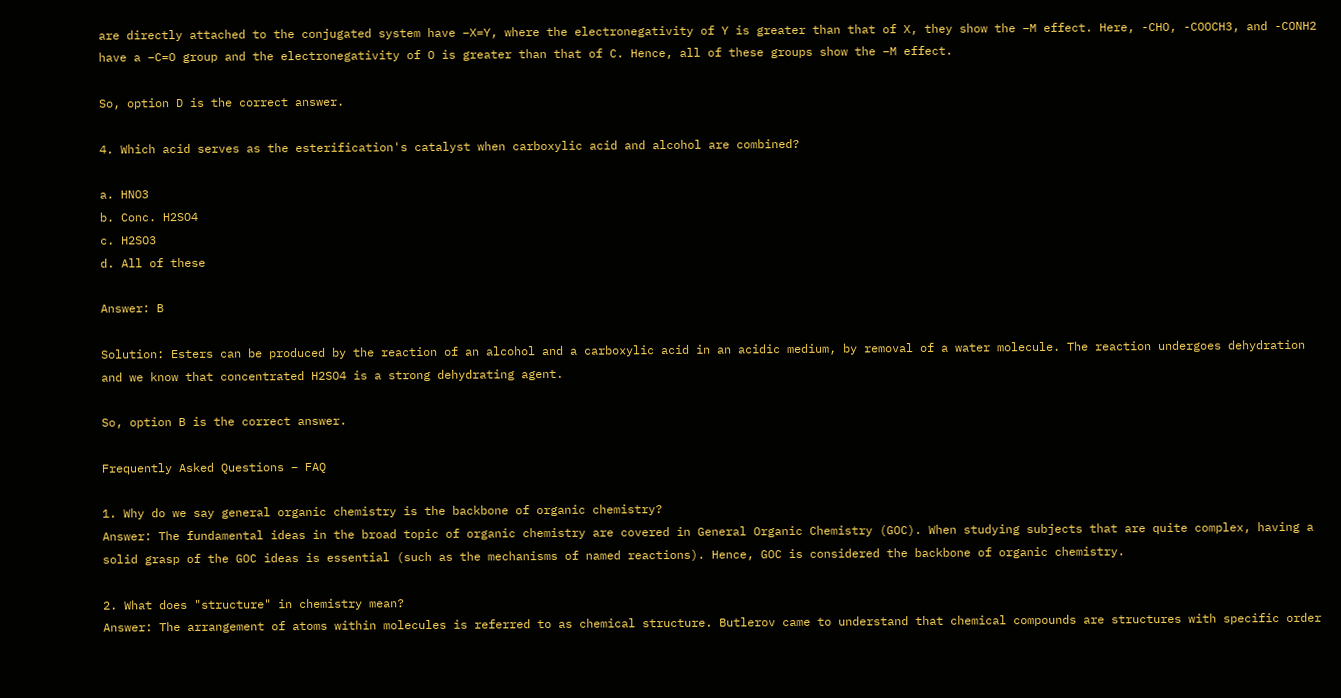are directly attached to the conjugated system have −X=Y, where the electronegativity of Y is greater than that of X, they show the −M effect. Here, -CHO, -COOCH3, and -CONH2 have a −C=O group and the electronegativity of O is greater than that of C. Hence, all of these groups show the −M effect.

So, option D is the correct answer.

4. Which acid serves as the esterification's catalyst when carboxylic acid and alcohol are combined?

a. HNO3
b. Conc. H2SO4
c. H2SO3
d. All of these

Answer: B

Solution: Esters can be produced by the reaction of an alcohol and a carboxylic acid in an acidic medium, by removal of a water molecule. The reaction undergoes dehydration and we know that concentrated H2SO4 is a strong dehydrating agent.

So, option B is the correct answer.

Frequently Asked Questions – FAQ

1. Why do we say general organic chemistry is the backbone of organic chemistry?
Answer: The fundamental ideas in the broad topic of organic chemistry are covered in General Organic Chemistry (GOC). When studying subjects that are quite complex, having a solid grasp of the GOC ideas is essential (such as the mechanisms of named reactions). Hence, GOC is considered the backbone of organic chemistry.

2. What does "structure" in chemistry mean?
Answer: The arrangement of atoms within molecules is referred to as chemical structure. Butlerov came to understand that chemical compounds are structures with specific order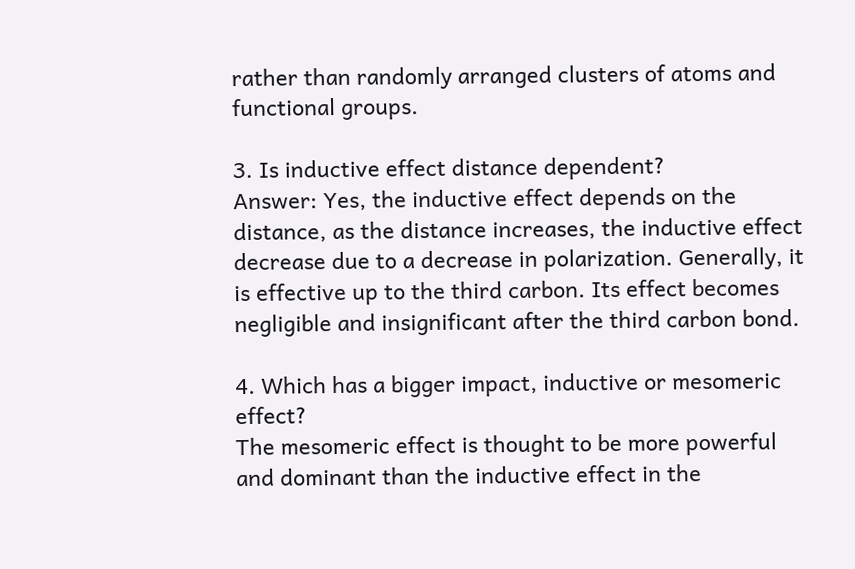rather than randomly arranged clusters of atoms and functional groups.

3. Is inductive effect distance dependent?
Answer: Yes, the inductive effect depends on the distance, as the distance increases, the inductive effect decrease due to a decrease in polarization. Generally, it is effective up to the third carbon. Its effect becomes negligible and insignificant after the third carbon bond.

4. Which has a bigger impact, inductive or mesomeric effect?
The mesomeric effect is thought to be more powerful and dominant than the inductive effect in the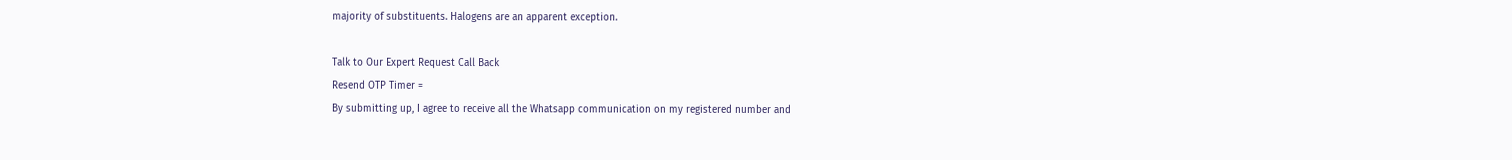majority of substituents. Halogens are an apparent exception.

Talk to Our Expert Request Call Back
Resend OTP Timer =
By submitting up, I agree to receive all the Whatsapp communication on my registered number and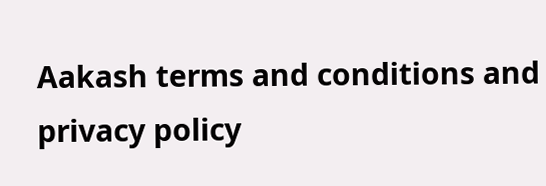Aakash terms and conditions and privacy policy